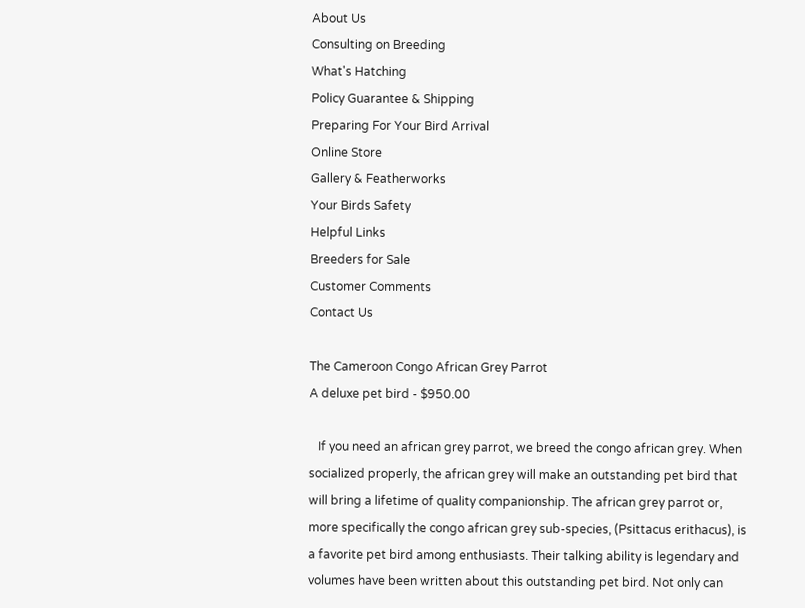About Us
Consulting on Breeding
What's Hatching
Policy Guarantee & Shipping
Preparing For Your Bird Arrival
Online Store
Gallery & Featherworks
Your Birds Safety
Helpful Links
Breeders for Sale
Customer Comments
Contact Us

The Cameroon Congo African Grey Parrot
A deluxe pet bird - $950.00

   If you need an african grey parrot, we breed the congo african grey. When socialized properly, the african grey will make an outstanding pet bird that will bring a lifetime of quality companionship. The african grey parrot or, more specifically the congo african grey sub-species, (Psittacus erithacus), is a favorite pet bird among enthusiasts. Their talking ability is legendary and volumes have been written about this outstanding pet bird. Not only can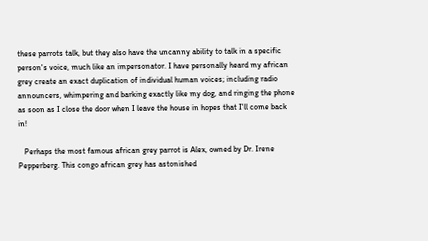these parrots talk, but they also have the uncanny ability to talk in a specific person's voice, much like an impersonator. I have personally heard my african grey create an exact duplication of individual human voices; including radio announcers, whimpering and barking exactly like my dog, and ringing the phone as soon as I close the door when I leave the house in hopes that I'll come back in!

   Perhaps the most famous african grey parrot is Alex, owned by Dr. Irene Pepperberg. This congo african grey has astonished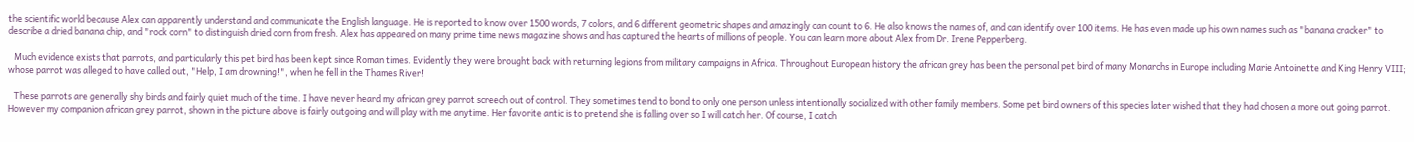the scientific world because Alex can apparently understand and communicate the English language. He is reported to know over 1500 words, 7 colors, and 6 different geometric shapes and amazingly can count to 6. He also knows the names of, and can identify over 100 items. He has even made up his own names such as "banana cracker" to describe a dried banana chip, and "rock corn" to distinguish dried corn from fresh. Alex has appeared on many prime time news magazine shows and has captured the hearts of millions of people. You can learn more about Alex from Dr. Irene Pepperberg.

   Much evidence exists that parrots, and particularly this pet bird has been kept since Roman times. Evidently they were brought back with returning legions from military campaigns in Africa. Throughout European history the african grey has been the personal pet bird of many Monarchs in Europe including Marie Antoinette and King Henry VIII; whose parrot was alleged to have called out, "Help, I am drowning!", when he fell in the Thames River!

   These parrots are generally shy birds and fairly quiet much of the time. I have never heard my african grey parrot screech out of control. They sometimes tend to bond to only one person unless intentionally socialized with other family members. Some pet bird owners of this species later wished that they had chosen a more out going parrot. However my companion african grey parrot, shown in the picture above is fairly outgoing and will play with me anytime. Her favorite antic is to pretend she is falling over so I will catch her. Of course, I catch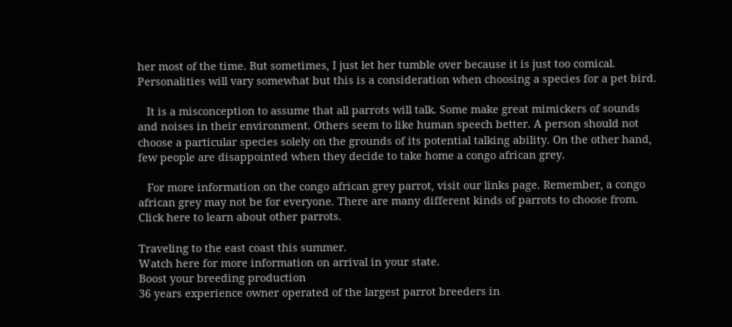her most of the time. But sometimes, I just let her tumble over because it is just too comical. Personalities will vary somewhat but this is a consideration when choosing a species for a pet bird.

   It is a misconception to assume that all parrots will talk. Some make great mimickers of sounds and noises in their environment. Others seem to like human speech better. A person should not choose a particular species solely on the grounds of its potential talking ability. On the other hand, few people are disappointed when they decide to take home a congo african grey.

   For more information on the congo african grey parrot, visit our links page. Remember, a congo african grey may not be for everyone. There are many different kinds of parrots to choose from. Click here to learn about other parrots.

Traveling to the east coast this summer.
Watch here for more information on arrival in your state.
Boost your breeding production
36 years experience owner operated of the largest parrot breeders in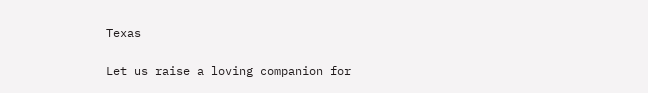Texas

Let us raise a loving companion for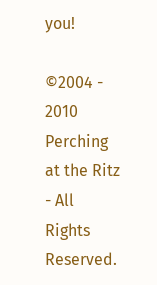you!

©2004 - 2010 Perching at the Ritz - All Rights Reserved.